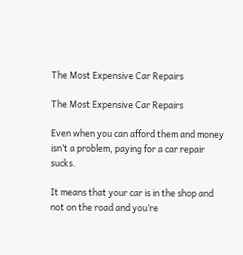The Most Expensive Car Repairs

The Most Expensive Car Repairs

Even when you can afford them and money isn’t a problem, paying for a car repair sucks.

It means that your car is in the shop and not on the road and you’re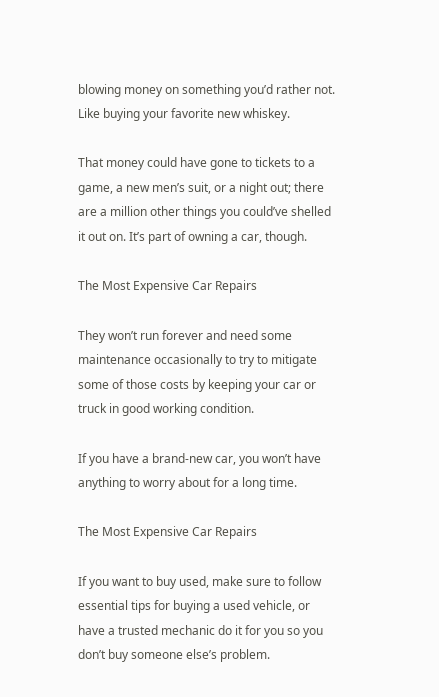blowing money on something you’d rather not. Like buying your favorite new whiskey.

That money could have gone to tickets to a game, a new men’s suit, or a night out; there are a million other things you could’ve shelled it out on. It’s part of owning a car, though.

The Most Expensive Car Repairs

They won’t run forever and need some maintenance occasionally to try to mitigate some of those costs by keeping your car or truck in good working condition.

If you have a brand-new car, you won’t have anything to worry about for a long time.

The Most Expensive Car Repairs

If you want to buy used, make sure to follow essential tips for buying a used vehicle, or have a trusted mechanic do it for you so you don’t buy someone else’s problem.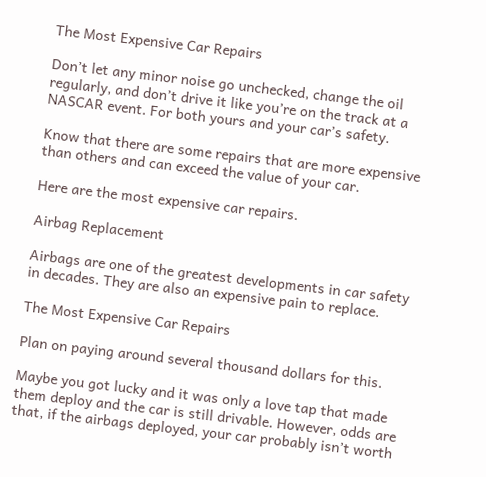The Most Expensive Car Repairs

Don’t let any minor noise go unchecked, change the oil regularly, and don’t drive it like you’re on the track at a NASCAR event. For both yours and your car’s safety.

Know that there are some repairs that are more expensive than others and can exceed the value of your car.

Here are the most expensive car repairs.

Airbag Replacement

Airbags are one of the greatest developments in car safety in decades. They are also an expensive pain to replace.

The Most Expensive Car Repairs

Plan on paying around several thousand dollars for this.

Maybe you got lucky and it was only a love tap that made them deploy and the car is still drivable. However, odds are that, if the airbags deployed, your car probably isn’t worth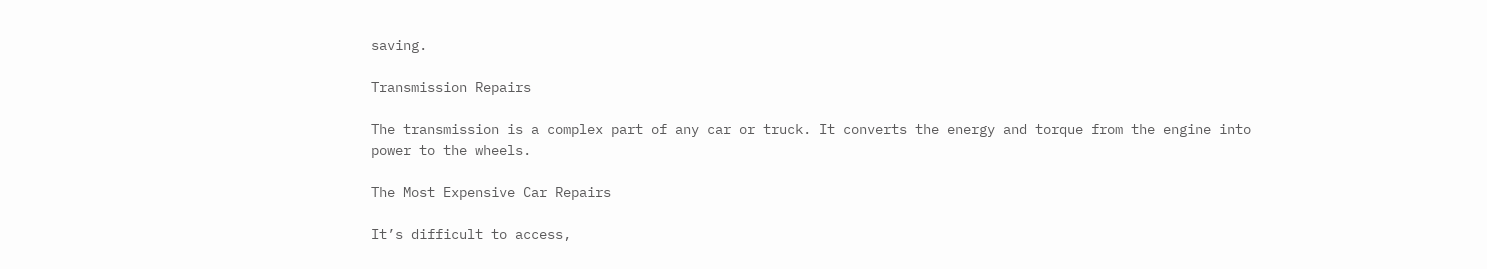saving.

Transmission Repairs

The transmission is a complex part of any car or truck. It converts the energy and torque from the engine into power to the wheels.

The Most Expensive Car Repairs

It’s difficult to access,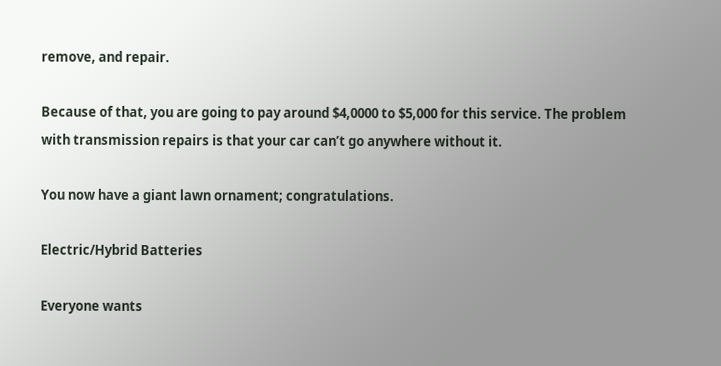remove, and repair.

Because of that, you are going to pay around $4,0000 to $5,000 for this service. The problem with transmission repairs is that your car can’t go anywhere without it.

You now have a giant lawn ornament; congratulations.

Electric/Hybrid Batteries

Everyone wants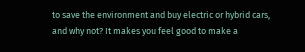to save the environment and buy electric or hybrid cars, and why not? It makes you feel good to make a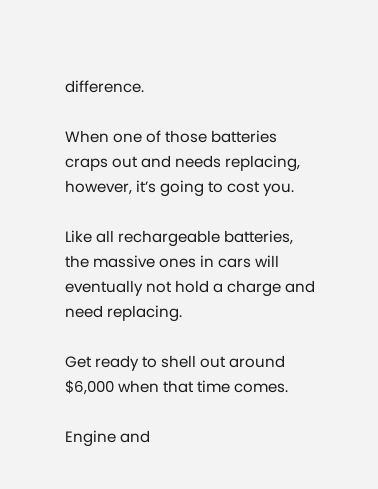difference.

When one of those batteries craps out and needs replacing, however, it’s going to cost you.

Like all rechargeable batteries, the massive ones in cars will eventually not hold a charge and need replacing.

Get ready to shell out around $6,000 when that time comes.

Engine and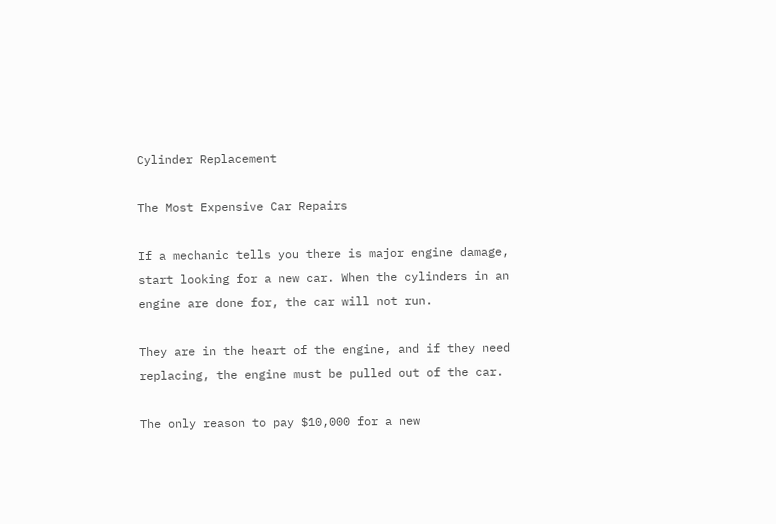Cylinder Replacement

The Most Expensive Car Repairs

If a mechanic tells you there is major engine damage, start looking for a new car. When the cylinders in an engine are done for, the car will not run.

They are in the heart of the engine, and if they need replacing, the engine must be pulled out of the car.

The only reason to pay $10,000 for a new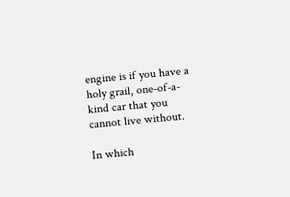engine is if you have a holy grail, one-of-a-kind car that you cannot live without.

In which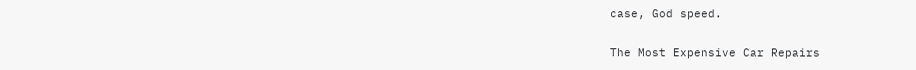case, God speed.

The Most Expensive Car Repairs